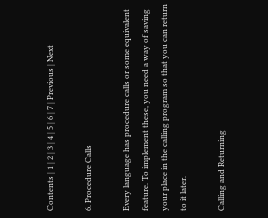Contents | 1 | 2 | 3 | 4 | 5 | 6 | 7 | Previous | Next

6. Procedure Calls

Every language has procedure calls or some equivalent feature. To implement these, you need a way of saving your place in the calling program so that you can return to it later.

Calling and Returning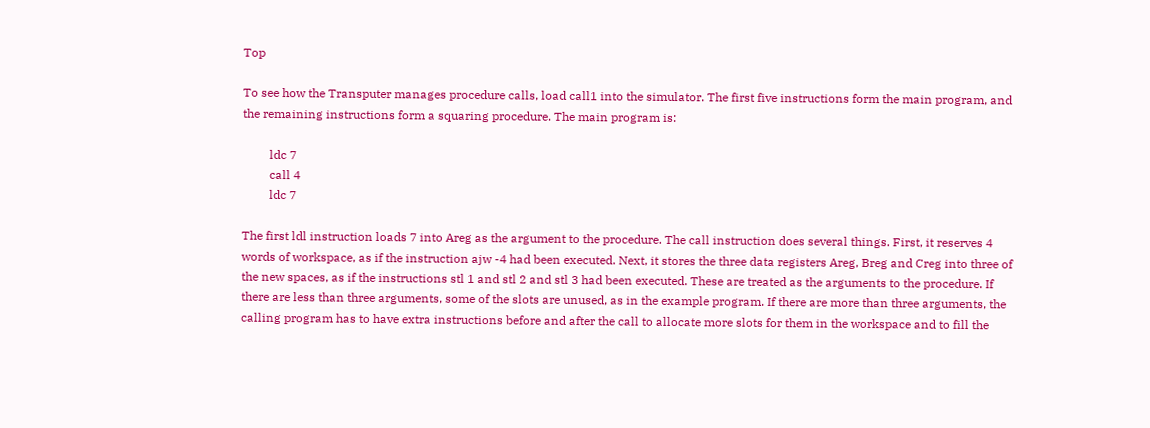Top

To see how the Transputer manages procedure calls, load call1 into the simulator. The first five instructions form the main program, and the remaining instructions form a squaring procedure. The main program is:

         ldc 7
         call 4
         ldc 7

The first ldl instruction loads 7 into Areg as the argument to the procedure. The call instruction does several things. First, it reserves 4 words of workspace, as if the instruction ajw -4 had been executed. Next, it stores the three data registers Areg, Breg and Creg into three of the new spaces, as if the instructions stl 1 and stl 2 and stl 3 had been executed. These are treated as the arguments to the procedure. If there are less than three arguments, some of the slots are unused, as in the example program. If there are more than three arguments, the calling program has to have extra instructions before and after the call to allocate more slots for them in the workspace and to fill the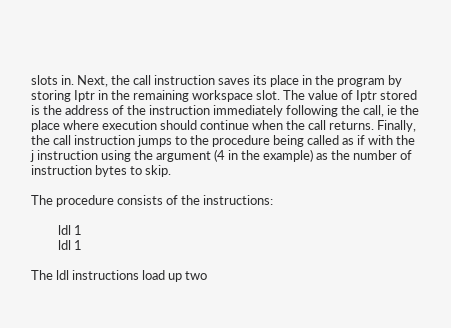slots in. Next, the call instruction saves its place in the program by storing Iptr in the remaining workspace slot. The value of Iptr stored is the address of the instruction immediately following the call, ie the place where execution should continue when the call returns. Finally, the call instruction jumps to the procedure being called as if with the j instruction using the argument (4 in the example) as the number of instruction bytes to skip.

The procedure consists of the instructions:

         ldl 1
         ldl 1

The ldl instructions load up two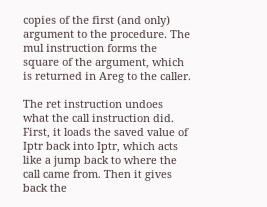copies of the first (and only) argument to the procedure. The mul instruction forms the square of the argument, which is returned in Areg to the caller.

The ret instruction undoes what the call instruction did. First, it loads the saved value of Iptr back into Iptr, which acts like a jump back to where the call came from. Then it gives back the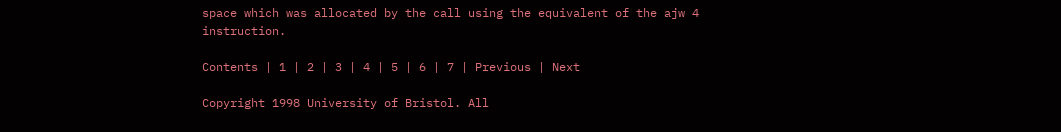space which was allocated by the call using the equivalent of the ajw 4 instruction.

Contents | 1 | 2 | 3 | 4 | 5 | 6 | 7 | Previous | Next

Copyright 1998 University of Bristol. All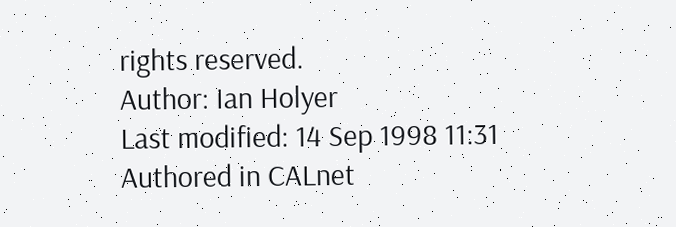rights reserved.
Author: Ian Holyer
Last modified: 14 Sep 1998 11:31
Authored in CALnet